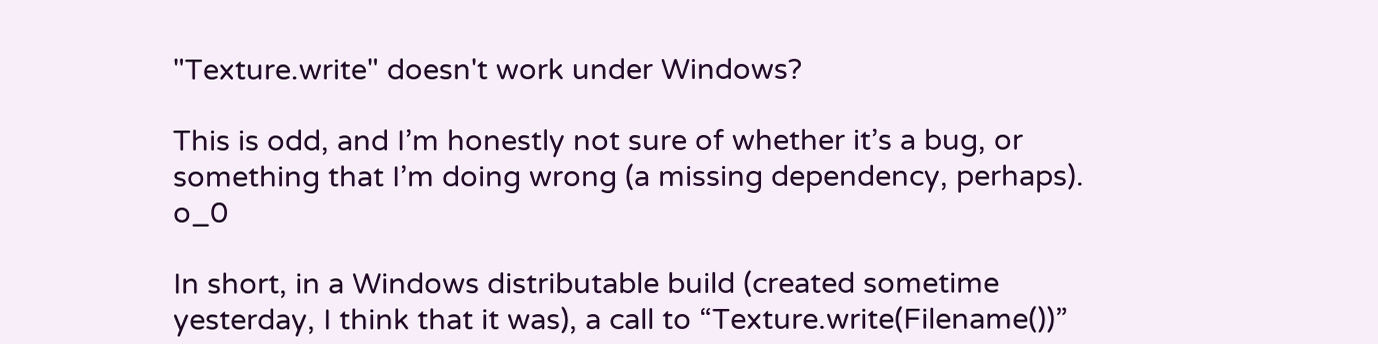"Texture.write" doesn't work under Windows?

This is odd, and I’m honestly not sure of whether it’s a bug, or something that I’m doing wrong (a missing dependency, perhaps). o_0

In short, in a Windows distributable build (created sometime yesterday, I think that it was), a call to “Texture.write(Filename())”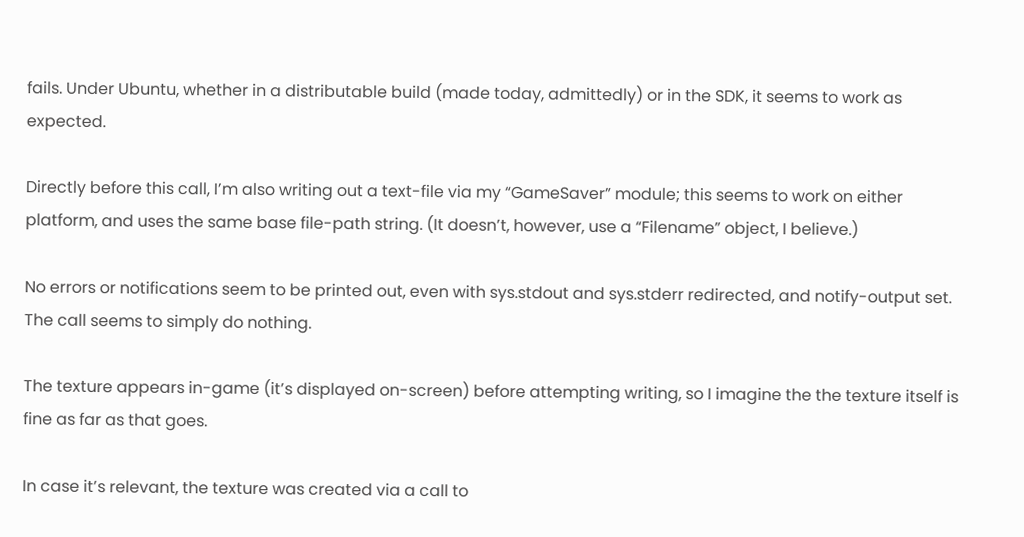fails. Under Ubuntu, whether in a distributable build (made today, admittedly) or in the SDK, it seems to work as expected.

Directly before this call, I’m also writing out a text-file via my “GameSaver” module; this seems to work on either platform, and uses the same base file-path string. (It doesn’t, however, use a “Filename” object, I believe.)

No errors or notifications seem to be printed out, even with sys.stdout and sys.stderr redirected, and notify-output set. The call seems to simply do nothing.

The texture appears in-game (it’s displayed on-screen) before attempting writing, so I imagine the the texture itself is fine as far as that goes.

In case it’s relevant, the texture was created via a call to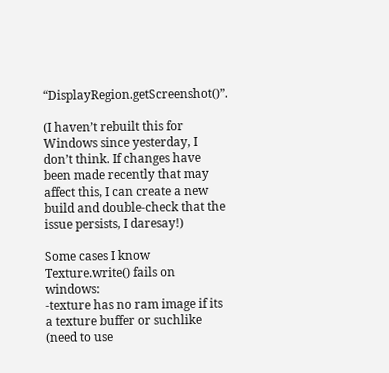“DisplayRegion.getScreenshot()”.

(I haven’t rebuilt this for Windows since yesterday, I don’t think. If changes have been made recently that may affect this, I can create a new build and double-check that the issue persists, I daresay!)

Some cases I know Texture.write() fails on windows:
-texture has no ram image if its a texture buffer or suchlike (need to use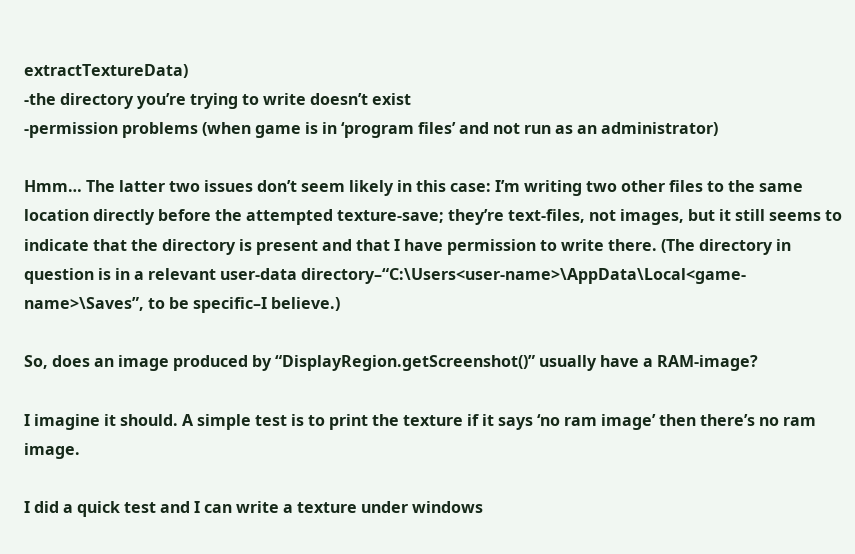extractTextureData)
-the directory you’re trying to write doesn’t exist
-permission problems (when game is in ‘program files’ and not run as an administrator)

Hmm… The latter two issues don’t seem likely in this case: I’m writing two other files to the same location directly before the attempted texture-save; they’re text-files, not images, but it still seems to indicate that the directory is present and that I have permission to write there. (The directory in question is in a relevant user-data directory–“C:\Users<user-name>\AppData\Local<game-name>\Saves”, to be specific–I believe.)

So, does an image produced by “DisplayRegion.getScreenshot()” usually have a RAM-image?

I imagine it should. A simple test is to print the texture if it says ‘no ram image’ then there’s no ram image.

I did a quick test and I can write a texture under windows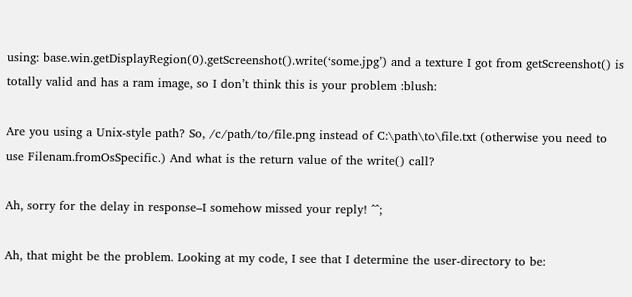using: base.win.getDisplayRegion(0).getScreenshot().write(‘some.jpg’) and a texture I got from getScreenshot() is totally valid and has a ram image, so I don’t think this is your problem :blush:

Are you using a Unix-style path? So, /c/path/to/file.png instead of C:\path\to\file.txt (otherwise you need to use Filenam.fromOsSpecific.) And what is the return value of the write() call?

Ah, sorry for the delay in response–I somehow missed your reply! ^^;

Ah, that might be the problem. Looking at my code, I see that I determine the user-directory to be: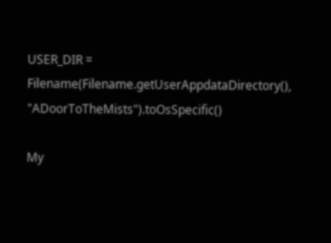USER_DIR = Filename(Filename.getUserAppdataDirectory(), "ADoorToTheMists").toOsSpecific()

My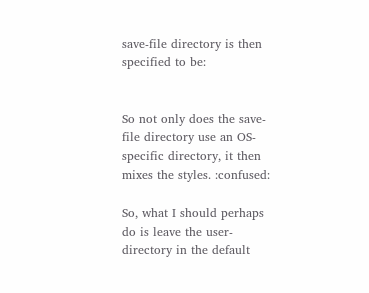save-file directory is then specified to be:


So not only does the save-file directory use an OS-specific directory, it then mixes the styles. :confused:

So, what I should perhaps do is leave the user-directory in the default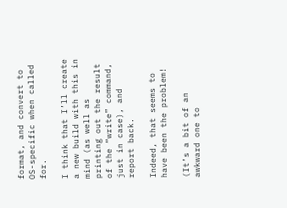format, and convert to OS-specific when called for.

I think that I’ll create a new build with this in mind (as well as printing out the result of the “write” command, just in case), and report back.

Indeed, that seems to have been the problem!

(It’s a bit of an awkward one to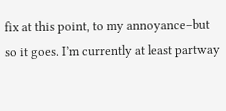fix at this point, to my annoyance–but so it goes. I’m currently at least partway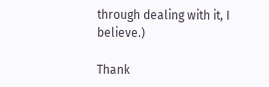through dealing with it, I believe.)

Thank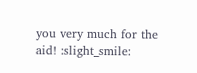you very much for the aid! :slight_smile: